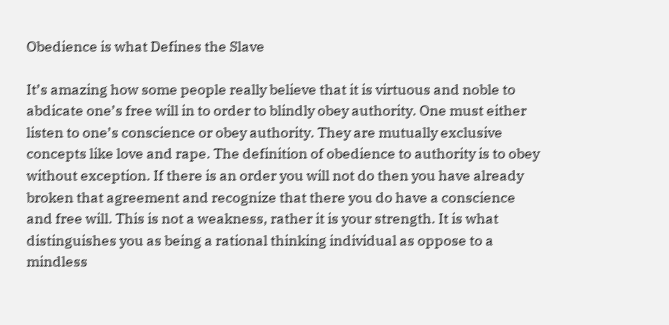Obedience is what Defines the Slave

It’s amazing how some people really believe that it is virtuous and noble to abdicate one’s free will in to order to blindly obey authority. One must either listen to one’s conscience or obey authority. They are mutually exclusive concepts like love and rape. The definition of obedience to authority is to obey without exception. If there is an order you will not do then you have already broken that agreement and recognize that there you do have a conscience and free will. This is not a weakness, rather it is your strength. It is what distinguishes you as being a rational thinking individual as oppose to a mindless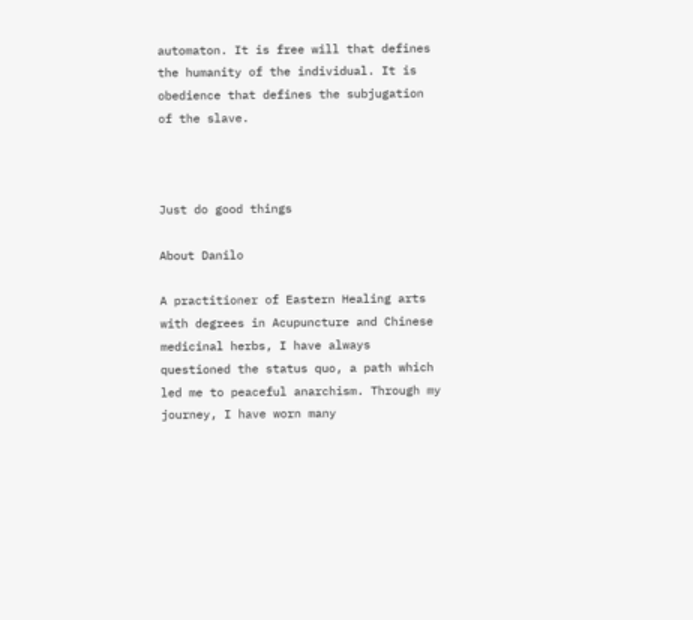automaton. It is free will that defines the humanity of the individual. It is obedience that defines the subjugation of the slave.



Just do good things

About Danilo

A practitioner of Eastern Healing arts with degrees in Acupuncture and Chinese medicinal herbs, I have always questioned the status quo, a path which led me to peaceful anarchism. Through my journey, I have worn many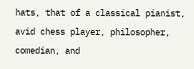hats, that of a classical pianist, avid chess player, philosopher, comedian, and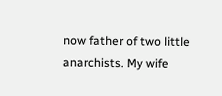now father of two little anarchists. My wife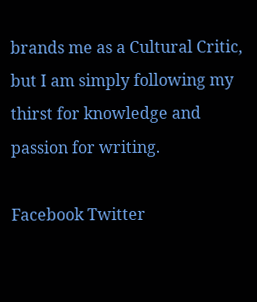brands me as a Cultural Critic, but I am simply following my thirst for knowledge and passion for writing.

Facebook Twitter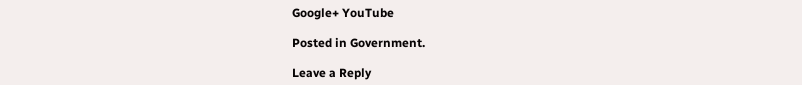Google+ YouTube

Posted in Government.

Leave a Reply